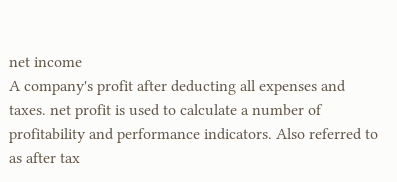net income
A company's profit after deducting all expenses and taxes. net profit is used to calculate a number of profitability and performance indicators. Also referred to as after tax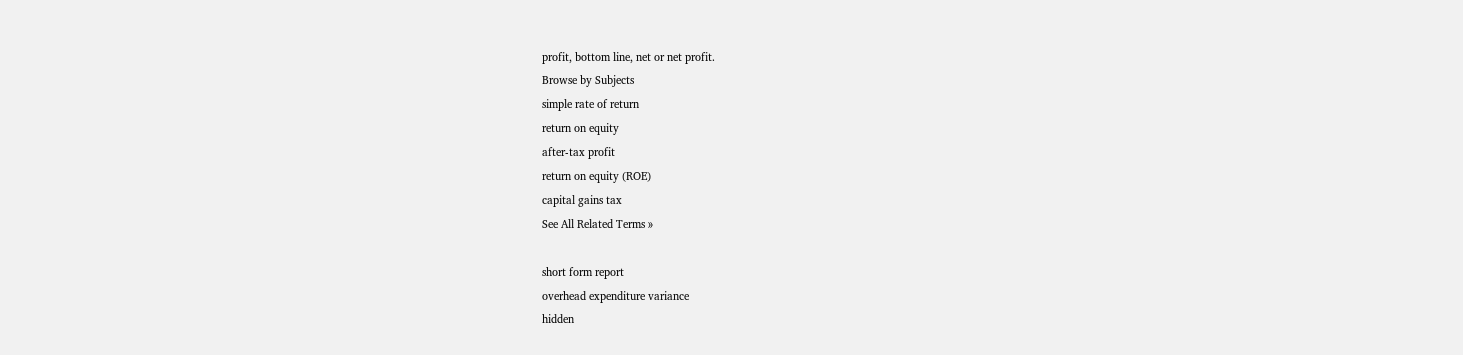profit, bottom line, net or net profit.
Browse by Subjects
simple rate of return
return on equity
after-tax profit
return on equity (ROE)
capital gains tax
See All Related Terms »

short form report
overhead expenditure variance
hidden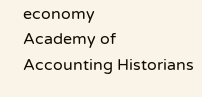economy
Academy of Accounting Historians